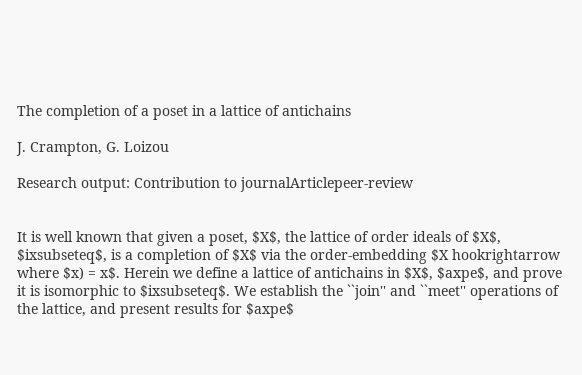The completion of a poset in a lattice of antichains

J. Crampton, G. Loizou

Research output: Contribution to journalArticlepeer-review


It is well known that given a poset, $X$, the lattice of order ideals of $X$, $ixsubseteq$, is a completion of $X$ via the order-embedding $X hookrightarrow where $x) = x$. Herein we define a lattice of antichains in $X$, $axpe$, and prove it is isomorphic to $ixsubseteq$. We establish the ``join'' and ``meet'' operations of the lattice, and present results for $axpe$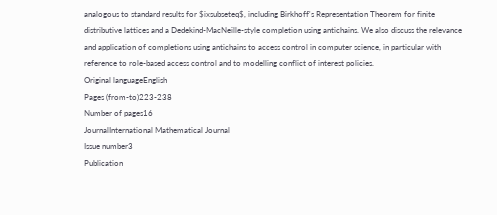analogous to standard results for $ixsubseteq$, including Birkhoff's Representation Theorem for finite distributive lattices and a Dedekind-MacNeille-style completion using antichains. We also discuss the relevance and application of completions using antichains to access control in computer science, in particular with reference to role-based access control and to modelling conflict of interest policies.
Original languageEnglish
Pages (from-to)223-238
Number of pages16
JournalInternational Mathematical Journal
Issue number3
Publication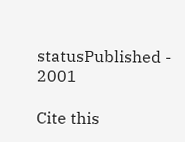statusPublished - 2001

Cite this